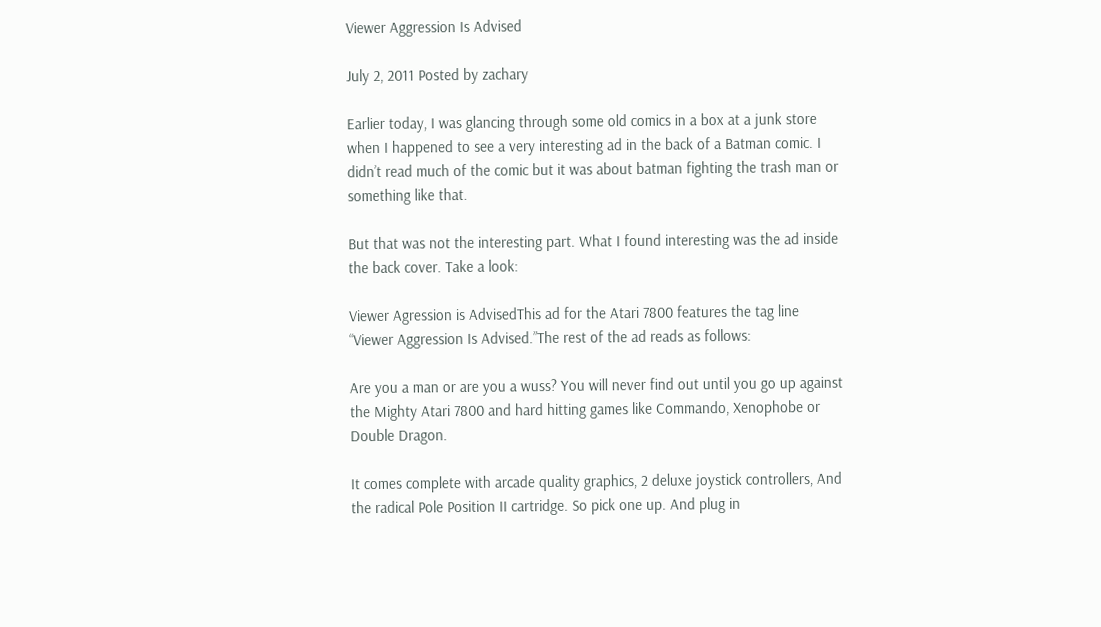Viewer Aggression Is Advised

July 2, 2011 Posted by zachary

Earlier today, I was glancing through some old comics in a box at a junk store when I happened to see a very interesting ad in the back of a Batman comic. I didn’t read much of the comic but it was about batman fighting the trash man or something like that.

But that was not the interesting part. What I found interesting was the ad inside the back cover. Take a look:

Viewer Agression is AdvisedThis ad for the Atari 7800 features the tag line “Viewer Aggression Is Advised.”The rest of the ad reads as follows:

Are you a man or are you a wuss? You will never find out until you go up against the Mighty Atari 7800 and hard hitting games like Commando, Xenophobe or Double Dragon.

It comes complete with arcade quality graphics, 2 deluxe joystick controllers, And the radical Pole Position II cartridge. So pick one up. And plug in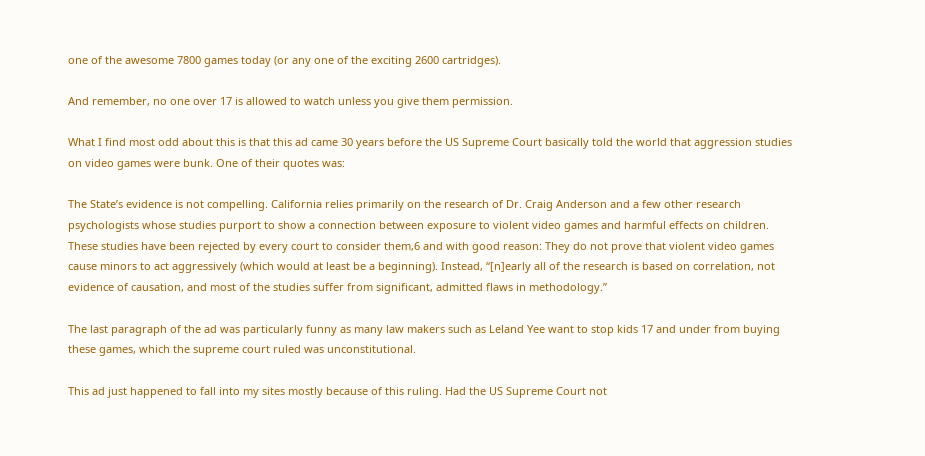one of the awesome 7800 games today (or any one of the exciting 2600 cartridges).

And remember, no one over 17 is allowed to watch unless you give them permission.

What I find most odd about this is that this ad came 30 years before the US Supreme Court basically told the world that aggression studies on video games were bunk. One of their quotes was:

The State’s evidence is not compelling. California relies primarily on the research of Dr. Craig Anderson and a few other research psychologists whose studies purport to show a connection between exposure to violent video games and harmful effects on children. These studies have been rejected by every court to consider them,6 and with good reason: They do not prove that violent video games cause minors to act aggressively (which would at least be a beginning). Instead, “[n]early all of the research is based on correlation, not evidence of causation, and most of the studies suffer from significant, admitted flaws in methodology.”

The last paragraph of the ad was particularly funny as many law makers such as Leland Yee want to stop kids 17 and under from buying these games, which the supreme court ruled was unconstitutional.

This ad just happened to fall into my sites mostly because of this ruling. Had the US Supreme Court not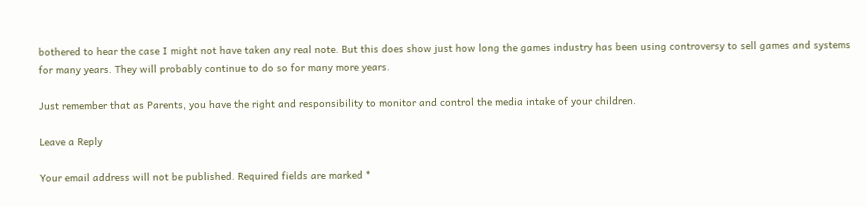bothered to hear the case I might not have taken any real note. But this does show just how long the games industry has been using controversy to sell games and systems for many years. They will probably continue to do so for many more years.

Just remember that as Parents, you have the right and responsibility to monitor and control the media intake of your children.

Leave a Reply

Your email address will not be published. Required fields are marked *